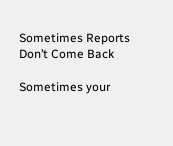Sometimes Reports Don’t Come Back

Sometimes your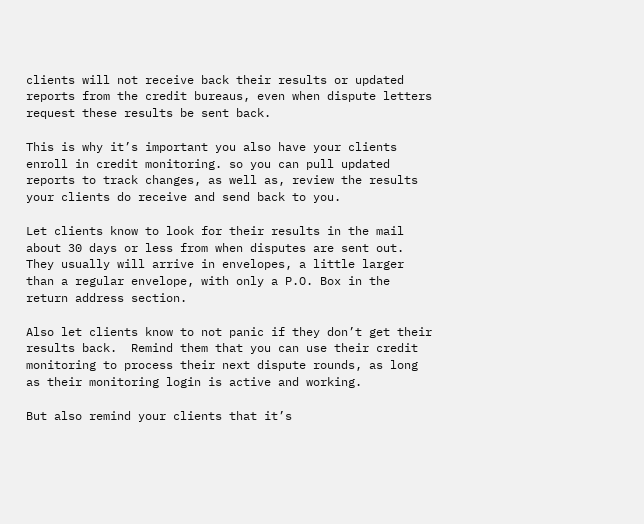clients will not receive back their results or updated reports from the credit bureaus, even when dispute letters request these results be sent back.

This is why it’s important you also have your clients enroll in credit monitoring. so you can pull updated reports to track changes, as well as, review the results your clients do receive and send back to you.

Let clients know to look for their results in the mail about 30 days or less from when disputes are sent out. They usually will arrive in envelopes, a little larger than a regular envelope, with only a P.O. Box in the return address section.

Also let clients know to not panic if they don’t get their results back.  Remind them that you can use their credit monitoring to process their next dispute rounds, as long as their monitoring login is active and working.

But also remind your clients that it’s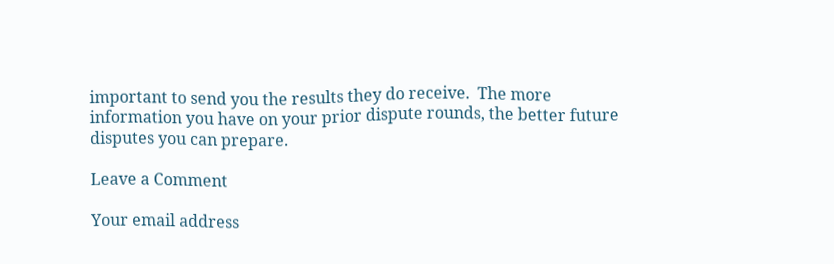important to send you the results they do receive.  The more information you have on your prior dispute rounds, the better future disputes you can prepare.

Leave a Comment

Your email address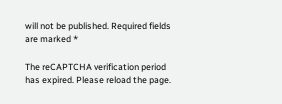will not be published. Required fields are marked *

The reCAPTCHA verification period has expired. Please reload the page.